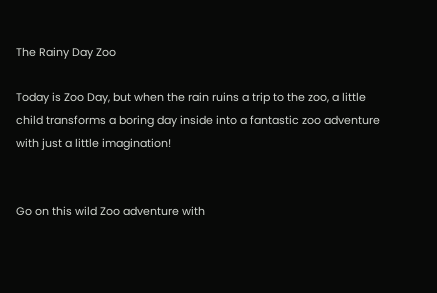The Rainy Day Zoo

Today is Zoo Day, but when the rain ruins a trip to the zoo, a little child transforms a boring day inside into a fantastic zoo adventure with just a little imagination!


Go on this wild Zoo adventure with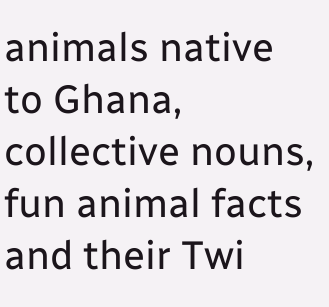animals native to Ghana, collective nouns, fun animal facts and their Twi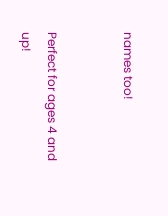names too!


Perfect for ages 4 and up!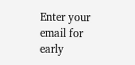Enter your email for early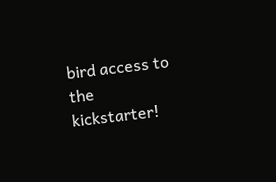bird access to the kickstarter!